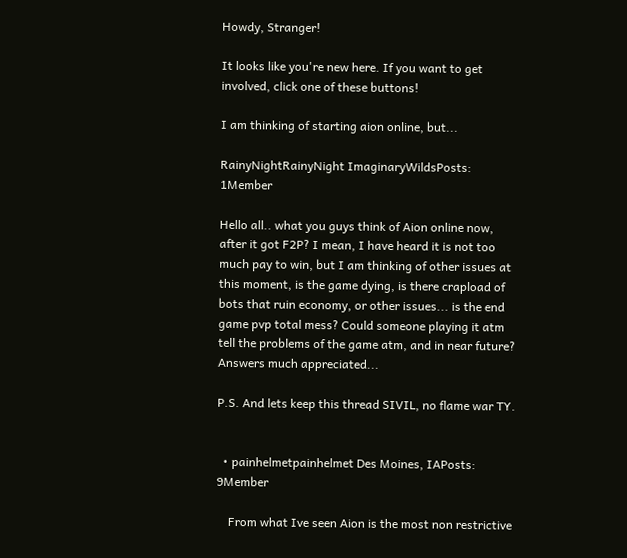Howdy, Stranger!

It looks like you're new here. If you want to get involved, click one of these buttons!

I am thinking of starting aion online, but...

RainyNightRainyNight ImaginaryWildsPosts: 1Member

Hello all.. what you guys think of Aion online now, after it got F2P? I mean, I have heard it is not too much pay to win, but I am thinking of other issues at this moment, is the game dying, is there crapload of bots that ruin economy, or other issues... is the end game pvp total mess? Could someone playing it atm tell the problems of the game atm, and in near future? Answers much appreciated...

P.S. And lets keep this thread SIVIL, no flame war TY.


  • painhelmetpainhelmet Des Moines, IAPosts: 9Member

    From what Ive seen Aion is the most non restrictive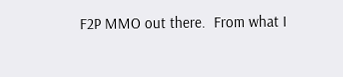F2P MMO out there.  From what I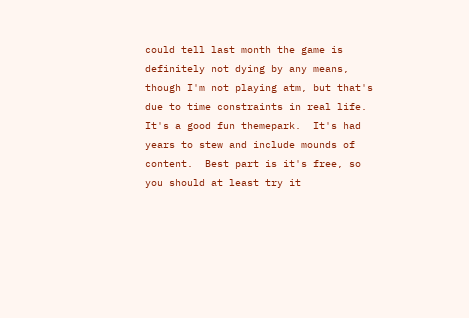could tell last month the game is definitely not dying by any means, though I'm not playing atm, but that's due to time constraints in real life.  It's a good fun themepark.  It's had years to stew and include mounds of content.  Best part is it's free, so you should at least try it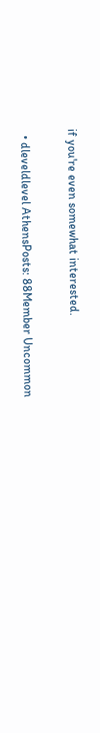if you're even somewhat interested.

  • dleveldlevel AthensPosts: 88Member Uncommon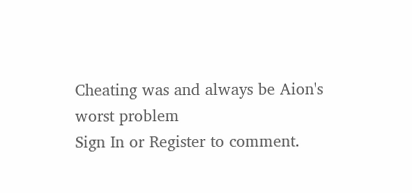Cheating was and always be Aion's worst problem
Sign In or Register to comment.